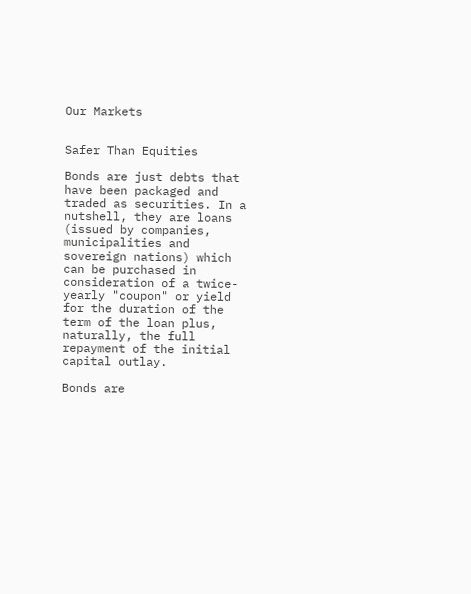Our Markets


Safer Than Equities

Bonds are just debts that have been packaged and traded as securities. In a nutshell, they are loans (issued by companies, municipalities and sovereign nations) which can be purchased in consideration of a twice-yearly "coupon" or yield for the duration of the term of the loan plus, naturally, the full repayment of the initial capital outlay.

Bonds are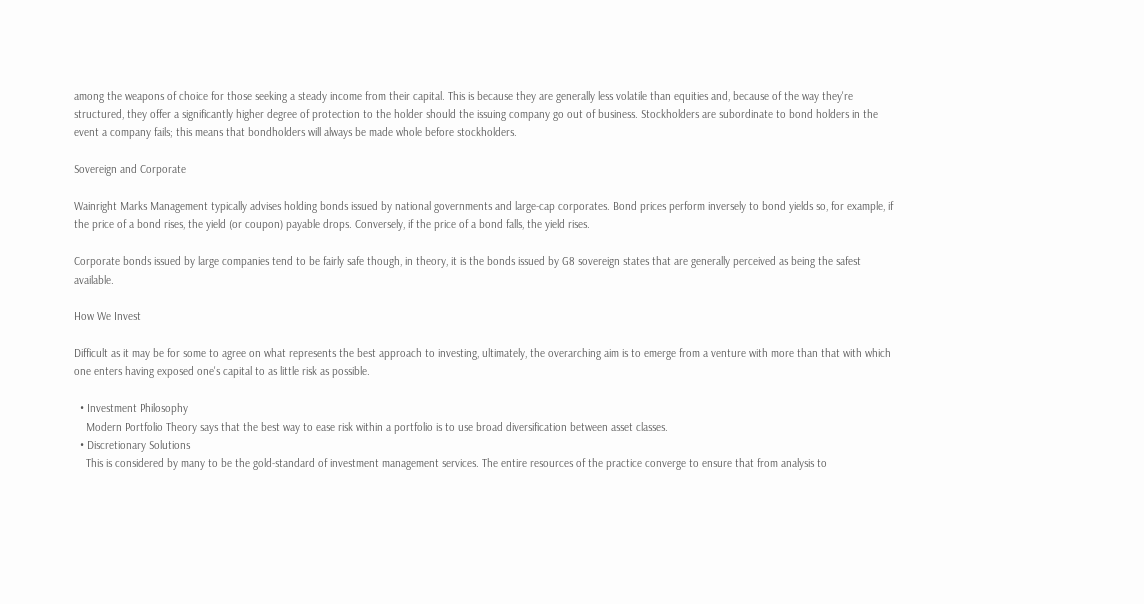among the weapons of choice for those seeking a steady income from their capital. This is because they are generally less volatile than equities and, because of the way they're structured, they offer a significantly higher degree of protection to the holder should the issuing company go out of business. Stockholders are subordinate to bond holders in the event a company fails; this means that bondholders will always be made whole before stockholders.

Sovereign and Corporate

Wainright Marks Management typically advises holding bonds issued by national governments and large-cap corporates. Bond prices perform inversely to bond yields so, for example, if the price of a bond rises, the yield (or coupon) payable drops. Conversely, if the price of a bond falls, the yield rises.

Corporate bonds issued by large companies tend to be fairly safe though, in theory, it is the bonds issued by G8 sovereign states that are generally perceived as being the safest available.

How We Invest

Difficult as it may be for some to agree on what represents the best approach to investing, ultimately, the overarching aim is to emerge from a venture with more than that with which one enters having exposed one's capital to as little risk as possible.

  • Investment Philosophy
    Modern Portfolio Theory says that the best way to ease risk within a portfolio is to use broad diversification between asset classes.
  • Discretionary Solutions
    This is considered by many to be the gold-standard of investment management services. The entire resources of the practice converge to ensure that from analysis to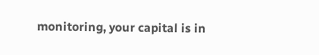monitoring, your capital is in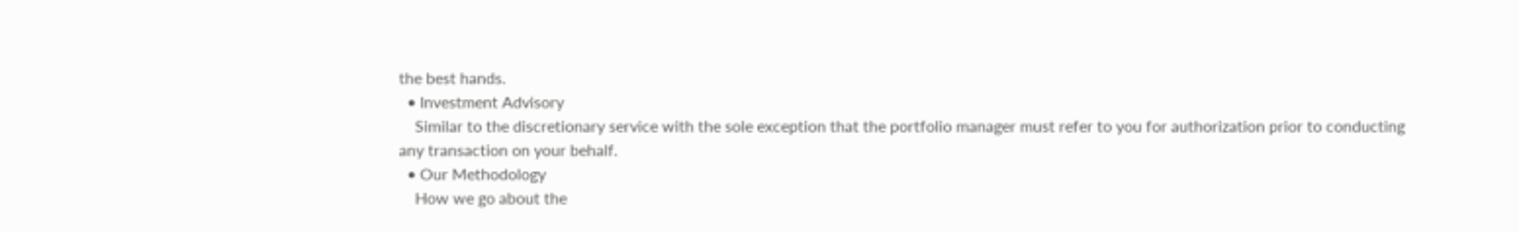the best hands.
  • Investment Advisory
    Similar to the discretionary service with the sole exception that the portfolio manager must refer to you for authorization prior to conducting any transaction on your behalf.
  • Our Methodology
    How we go about the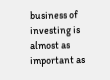business of investing is almost as important as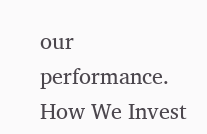our performance.
How We Invest